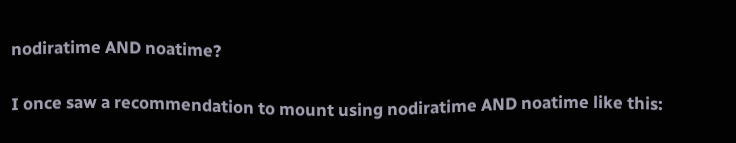nodiratime AND noatime?

I once saw a recommendation to mount using nodiratime AND noatime like this: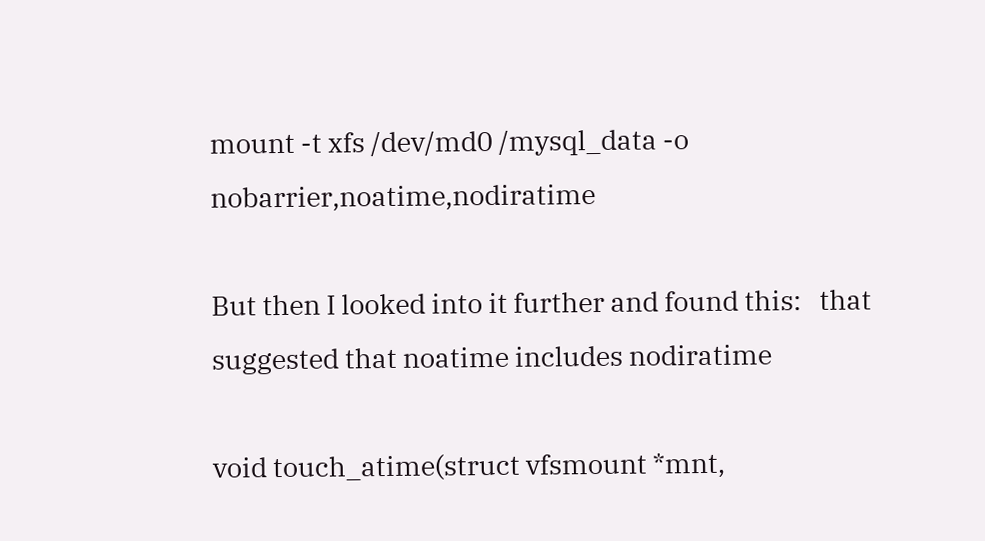mount -t xfs /dev/md0 /mysql_data -o nobarrier,noatime,nodiratime

But then I looked into it further and found this:   that suggested that noatime includes nodiratime

void touch_atime(struct vfsmount *mnt,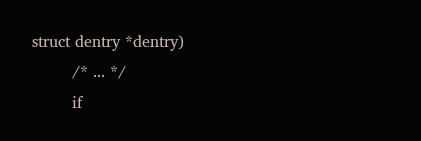struct dentry *dentry)
        /* ... */
        if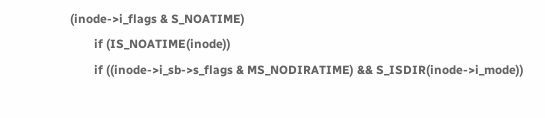(inode->i_flags & S_NOATIME)
        if (IS_NOATIME(inode))
        if ((inode->i_sb->s_flags & MS_NODIRATIME) && S_ISDIR(inode->i_mode))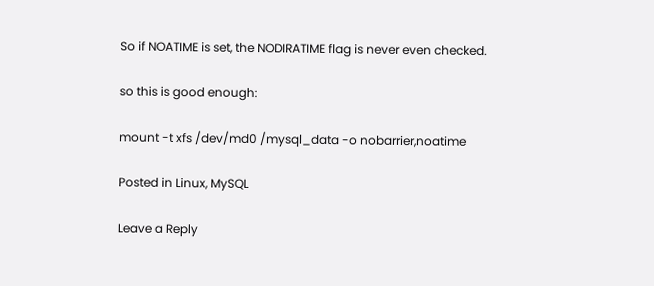So if NOATIME is set, the NODIRATIME flag is never even checked.

so this is good enough:

mount -t xfs /dev/md0 /mysql_data -o nobarrier,noatime

Posted in Linux, MySQL

Leave a Reply